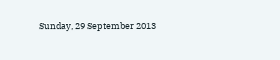Sunday, 29 September 2013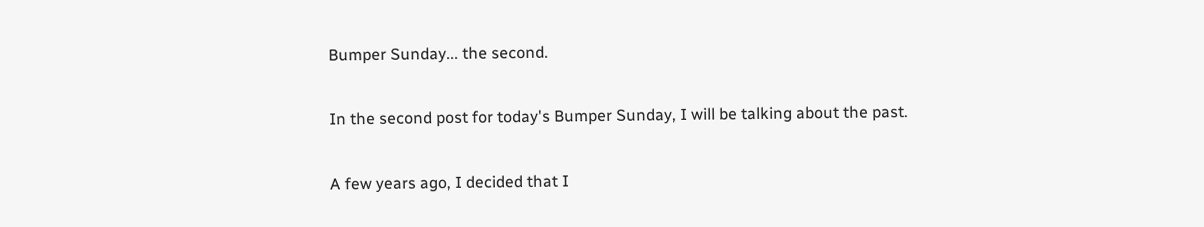Bumper Sunday... the second.

In the second post for today's Bumper Sunday, I will be talking about the past.

A few years ago, I decided that I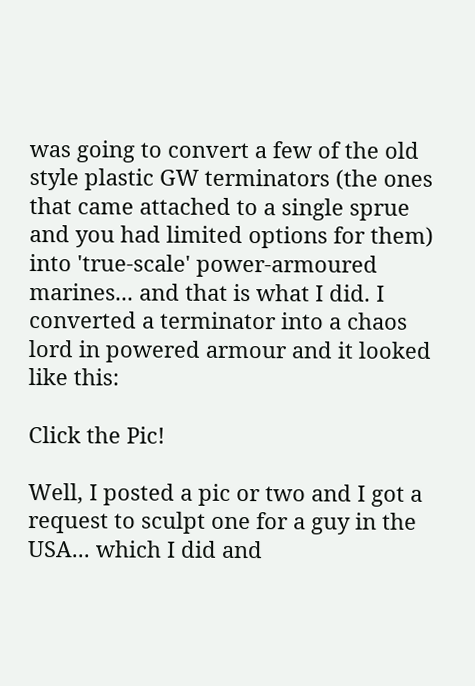was going to convert a few of the old style plastic GW terminators (the ones that came attached to a single sprue and you had limited options for them) into 'true-scale' power-armoured marines... and that is what I did. I converted a terminator into a chaos lord in powered armour and it looked like this:

Click the Pic!

Well, I posted a pic or two and I got a request to sculpt one for a guy in the USA... which I did and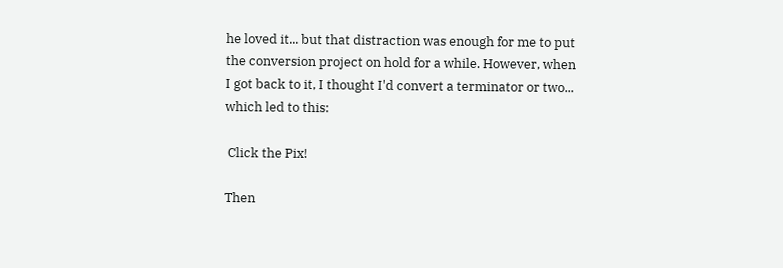he loved it... but that distraction was enough for me to put the conversion project on hold for a while. However, when I got back to it, I thought I'd convert a terminator or two... which led to this:

 Click the Pix!

Then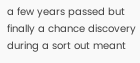a few years passed but finally a chance discovery during a sort out meant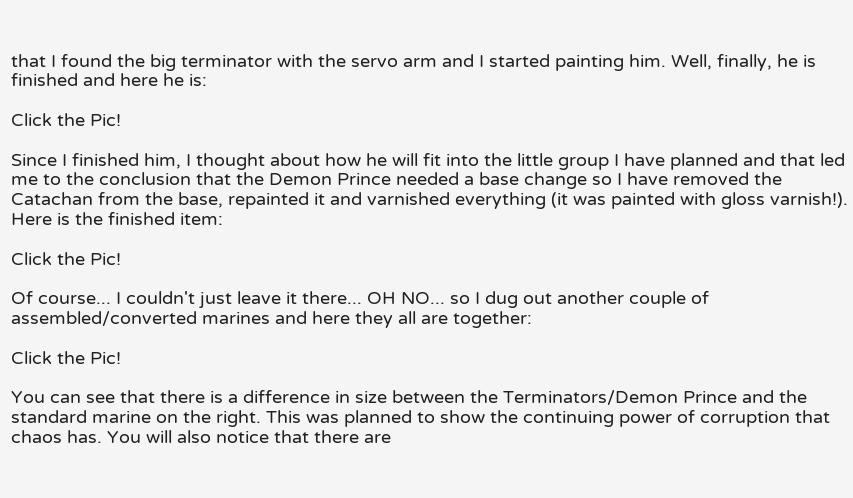that I found the big terminator with the servo arm and I started painting him. Well, finally, he is finished and here he is:

Click the Pic!

Since I finished him, I thought about how he will fit into the little group I have planned and that led me to the conclusion that the Demon Prince needed a base change so I have removed the Catachan from the base, repainted it and varnished everything (it was painted with gloss varnish!). Here is the finished item:

Click the Pic!

Of course... I couldn't just leave it there... OH NO... so I dug out another couple of assembled/converted marines and here they all are together:

Click the Pic!

You can see that there is a difference in size between the Terminators/Demon Prince and the standard marine on the right. This was planned to show the continuing power of corruption that chaos has. You will also notice that there are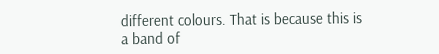different colours. That is because this is a band of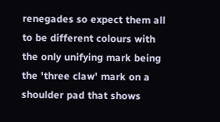renegades so expect them all to be different colours with the only unifying mark being the 'three claw' mark on a shoulder pad that shows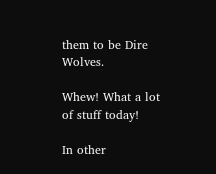them to be Dire Wolves.

Whew! What a lot of stuff today!

In other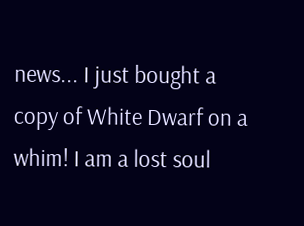news... I just bought a copy of White Dwarf on a whim! I am a lost soul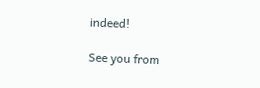indeed!

See you from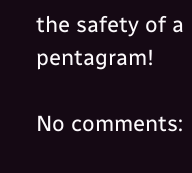the safety of a pentagram!

No comments: